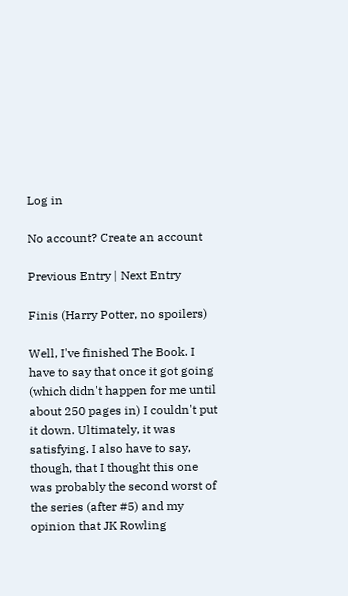Log in

No account? Create an account

Previous Entry | Next Entry

Finis (Harry Potter, no spoilers)

Well, I've finished The Book. I have to say that once it got going (which didn't happen for me until about 250 pages in) I couldn't put it down. Ultimately, it was satisfying. I also have to say, though, that I thought this one was probably the second worst of the series (after #5) and my opinion that JK Rowling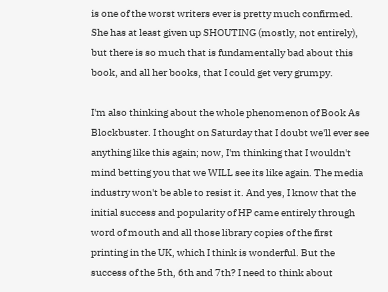is one of the worst writers ever is pretty much confirmed. She has at least given up SHOUTING (mostly, not entirely), but there is so much that is fundamentally bad about this book, and all her books, that I could get very grumpy.

I'm also thinking about the whole phenomenon of Book As Blockbuster. I thought on Saturday that I doubt we'll ever see anything like this again; now, I'm thinking that I wouldn't mind betting you that we WILL see its like again. The media industry won't be able to resist it. And yes, I know that the initial success and popularity of HP came entirely through word of mouth and all those library copies of the first printing in the UK, which I think is wonderful. But the success of the 5th, 6th and 7th? I need to think about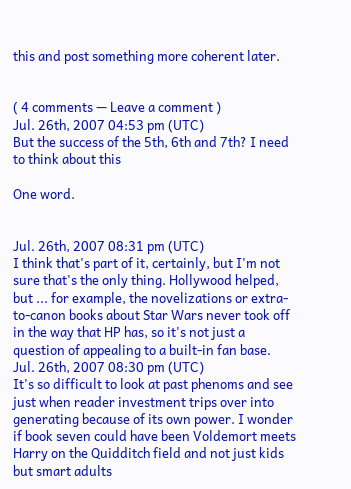this and post something more coherent later.


( 4 comments — Leave a comment )
Jul. 26th, 2007 04:53 pm (UTC)
But the success of the 5th, 6th and 7th? I need to think about this

One word.


Jul. 26th, 2007 08:31 pm (UTC)
I think that's part of it, certainly, but I'm not sure that's the only thing. Hollywood helped, but ... for example, the novelizations or extra-to-canon books about Star Wars never took off in the way that HP has, so it's not just a question of appealing to a built-in fan base.
Jul. 26th, 2007 08:30 pm (UTC)
It's so difficult to look at past phenoms and see just when reader investment trips over into generating because of its own power. I wonder if book seven could have been Voldemort meets Harry on the Quidditch field and not just kids but smart adults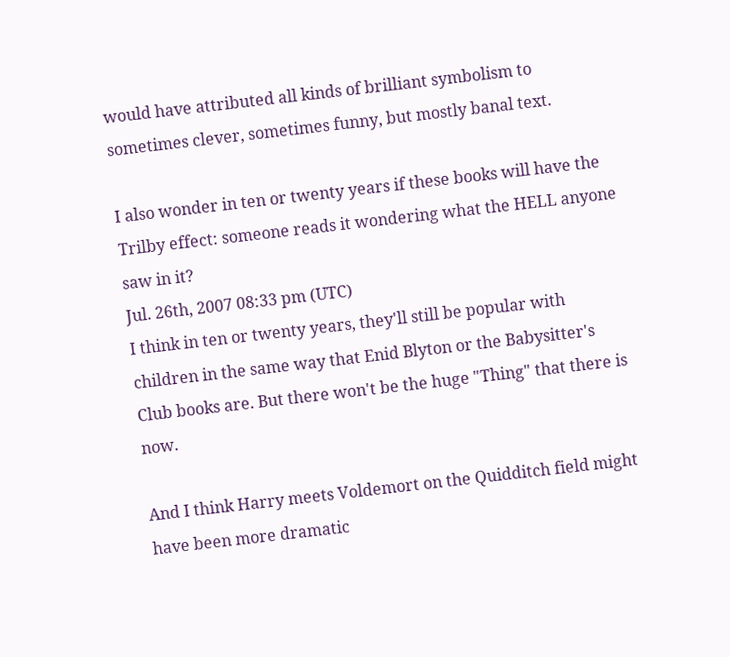would have attributed all kinds of brilliant symbolism to sometimes clever, sometimes funny, but mostly banal text.

I also wonder in ten or twenty years if these books will have the Trilby effect: someone reads it wondering what the HELL anyone saw in it?
Jul. 26th, 2007 08:33 pm (UTC)
I think in ten or twenty years, they'll still be popular with children in the same way that Enid Blyton or the Babysitter's Club books are. But there won't be the huge "Thing" that there is now.

And I think Harry meets Voldemort on the Quidditch field might have been more dramatic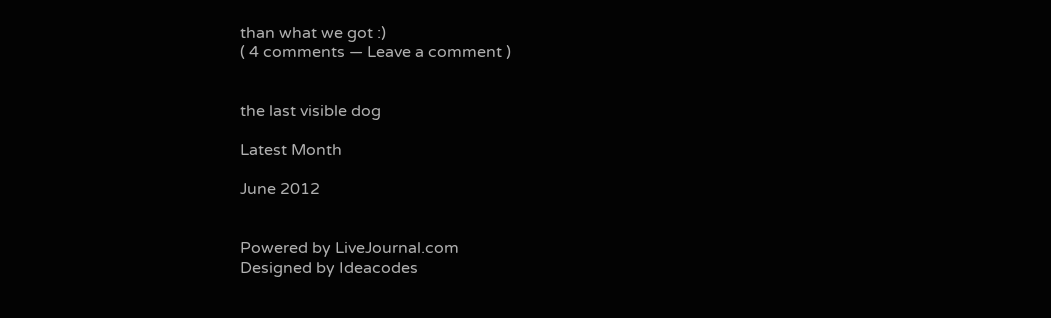than what we got :)
( 4 comments — Leave a comment )


the last visible dog

Latest Month

June 2012


Powered by LiveJournal.com
Designed by Ideacodes